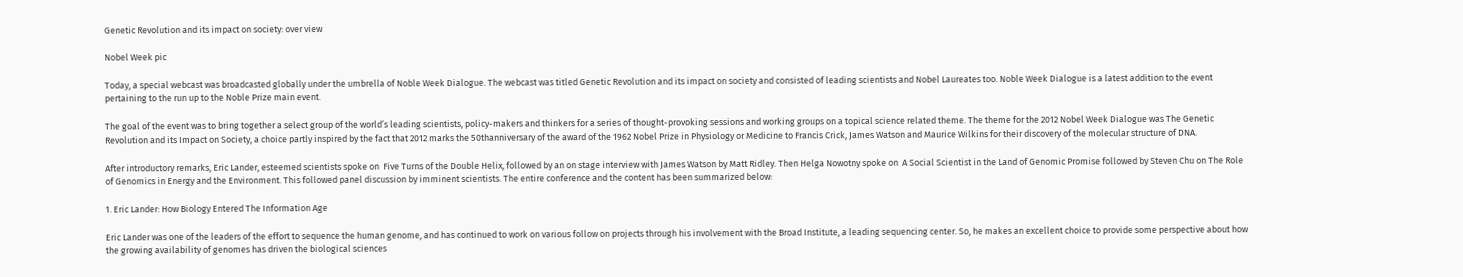Genetic Revolution and its impact on society: over view

Nobel Week pic

Today, a special webcast was broadcasted globally under the umbrella of Noble Week Dialogue. The webcast was titled Genetic Revolution and its impact on society and consisted of leading scientists and Nobel Laureates too. Noble Week Dialogue is a latest addition to the event pertaining to the run up to the Noble Prize main event.

The goal of the event was to bring together a select group of the world’s leading scientists, policy-makers and thinkers for a series of thought-provoking sessions and working groups on a topical science related theme. The theme for the 2012 Nobel Week Dialogue was The Genetic Revolution and its Impact on Society, a choice partly inspired by the fact that 2012 marks the 50thanniversary of the award of the 1962 Nobel Prize in Physiology or Medicine to Francis Crick, James Watson and Maurice Wilkins for their discovery of the molecular structure of DNA.

After introductory remarks, Eric Lander, esteemed scientists spoke on  Five Turns of the Double Helix, followed by an on stage interview with James Watson by Matt Ridley. Then Helga Nowotny spoke on  A Social Scientist in the Land of Genomic Promise followed by Steven Chu on The Role of Genomics in Energy and the Environment. This followed panel discussion by imminent scientists. The entire conference and the content has been summarized below:

1. Eric Lander: How Biology Entered The Information Age

Eric Lander was one of the leaders of the effort to sequence the human genome, and has continued to work on various follow on projects through his involvement with the Broad Institute, a leading sequencing center. So, he makes an excellent choice to provide some perspective about how the growing availability of genomes has driven the biological sciences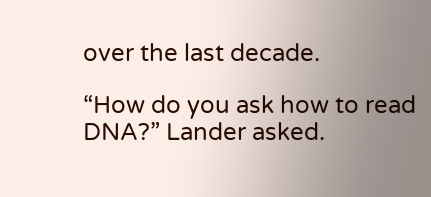over the last decade.

“How do you ask how to read DNA?” Lander asked.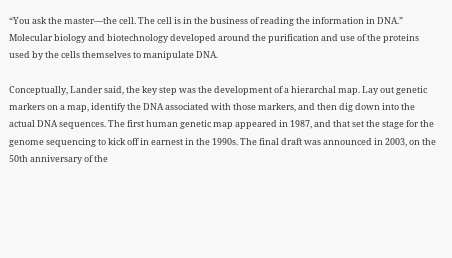“You ask the master—the cell. The cell is in the business of reading the information in DNA.” Molecular biology and biotechnology developed around the purification and use of the proteins used by the cells themselves to manipulate DNA.

Conceptually, Lander said, the key step was the development of a hierarchal map. Lay out genetic markers on a map, identify the DNA associated with those markers, and then dig down into the actual DNA sequences. The first human genetic map appeared in 1987, and that set the stage for the genome sequencing to kick off in earnest in the 1990s. The final draft was announced in 2003, on the 50th anniversary of the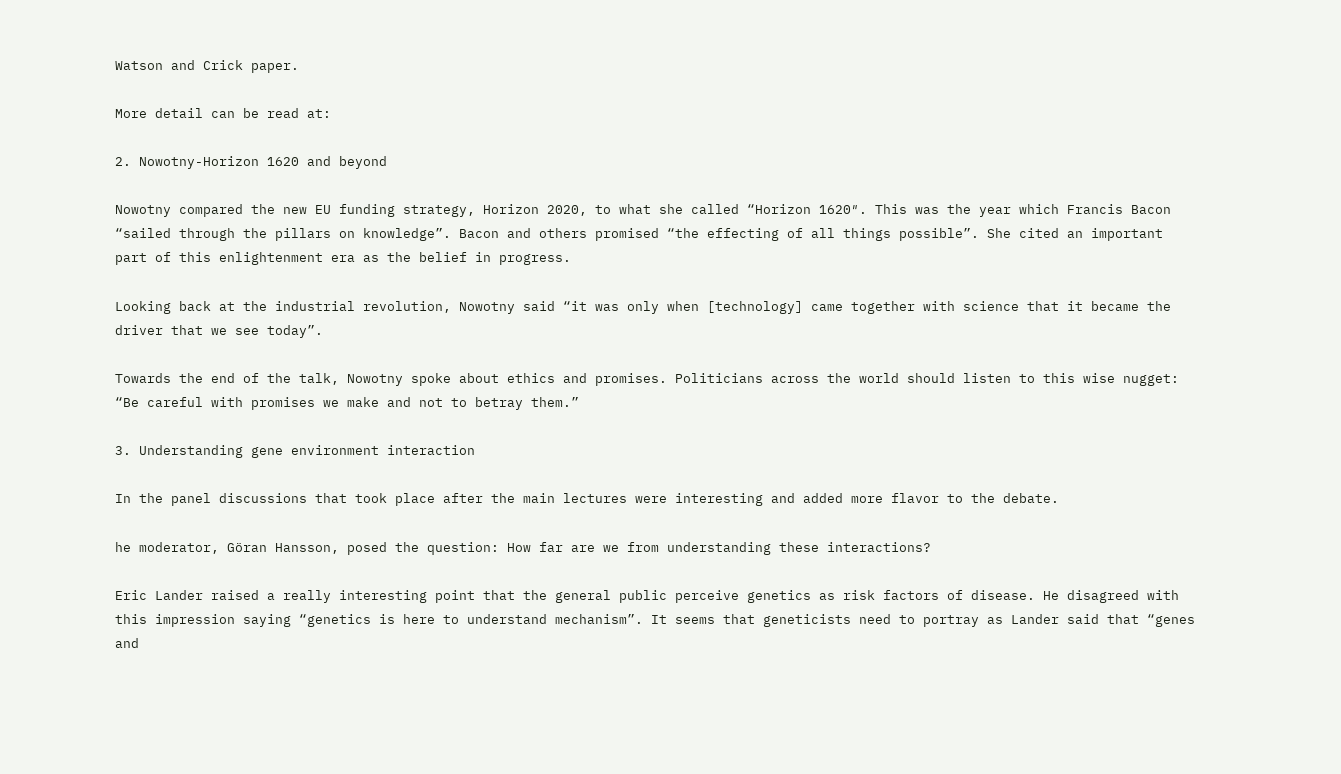Watson and Crick paper.

More detail can be read at:

2. Nowotny-Horizon 1620 and beyond

Nowotny compared the new EU funding strategy, Horizon 2020, to what she called “Horizon 1620″. This was the year which Francis Bacon “sailed through the pillars on knowledge”. Bacon and others promised “the effecting of all things possible”. She cited an important part of this enlightenment era as the belief in progress.

Looking back at the industrial revolution, Nowotny said “it was only when [technology] came together with science that it became the driver that we see today”.

Towards the end of the talk, Nowotny spoke about ethics and promises. Politicians across the world should listen to this wise nugget: “Be careful with promises we make and not to betray them.”

3. Understanding gene environment interaction

In the panel discussions that took place after the main lectures were interesting and added more flavor to the debate.

he moderator, Göran Hansson, posed the question: How far are we from understanding these interactions?

Eric Lander raised a really interesting point that the general public perceive genetics as risk factors of disease. He disagreed with this impression saying “genetics is here to understand mechanism”. It seems that geneticists need to portray as Lander said that “genes and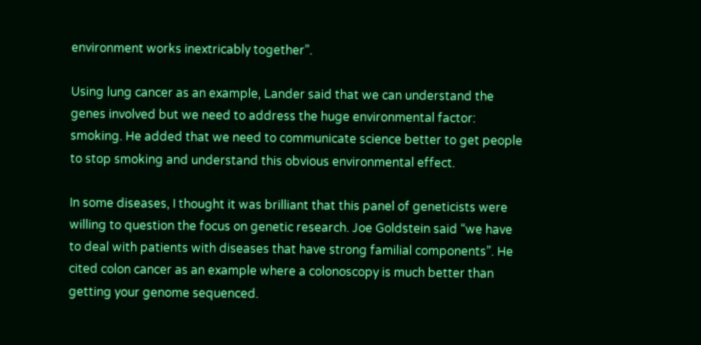environment works inextricably together”.

Using lung cancer as an example, Lander said that we can understand the genes involved but we need to address the huge environmental factor: smoking. He added that we need to communicate science better to get people to stop smoking and understand this obvious environmental effect.

In some diseases, I thought it was brilliant that this panel of geneticists were willing to question the focus on genetic research. Joe Goldstein said “we have to deal with patients with diseases that have strong familial components”. He cited colon cancer as an example where a colonoscopy is much better than getting your genome sequenced.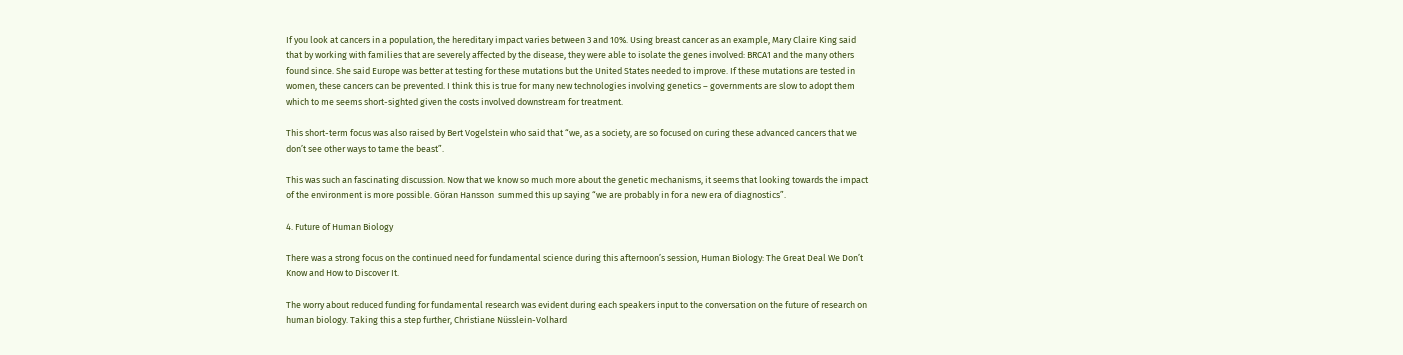If you look at cancers in a population, the hereditary impact varies between 3 and 10%. Using breast cancer as an example, Mary Claire King said that by working with families that are severely affected by the disease, they were able to isolate the genes involved: BRCA1 and the many others found since. She said Europe was better at testing for these mutations but the United States needed to improve. If these mutations are tested in women, these cancers can be prevented. I think this is true for many new technologies involving genetics – governments are slow to adopt them which to me seems short-sighted given the costs involved downstream for treatment.

This short-term focus was also raised by Bert Vogelstein who said that “we, as a society, are so focused on curing these advanced cancers that we don’t see other ways to tame the beast”.

This was such an fascinating discussion. Now that we know so much more about the genetic mechanisms, it seems that looking towards the impact of the environment is more possible. Göran Hansson  summed this up saying “we are probably in for a new era of diagnostics”.

4. Future of Human Biology

There was a strong focus on the continued need for fundamental science during this afternoon’s session, Human Biology: The Great Deal We Don’t Know and How to Discover It.

The worry about reduced funding for fundamental research was evident during each speakers input to the conversation on the future of research on human biology. Taking this a step further, Christiane Nüsslein-Volhard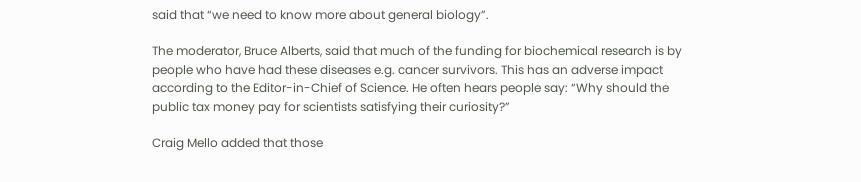said that “we need to know more about general biology”.

The moderator, Bruce Alberts, said that much of the funding for biochemical research is by people who have had these diseases e.g. cancer survivors. This has an adverse impact according to the Editor-in-Chief of Science. He often hears people say: “Why should the public tax money pay for scientists satisfying their curiosity?”

Craig Mello added that those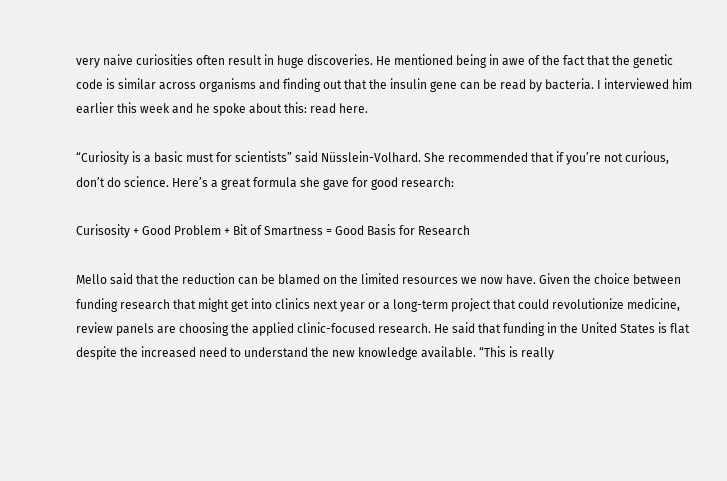very naive curiosities often result in huge discoveries. He mentioned being in awe of the fact that the genetic code is similar across organisms and finding out that the insulin gene can be read by bacteria. I interviewed him earlier this week and he spoke about this: read here.

“Curiosity is a basic must for scientists” said Nüsslein-Volhard. She recommended that if you’re not curious, don’t do science. Here’s a great formula she gave for good research:

Curisosity + Good Problem + Bit of Smartness = Good Basis for Research

Mello said that the reduction can be blamed on the limited resources we now have. Given the choice between funding research that might get into clinics next year or a long-term project that could revolutionize medicine, review panels are choosing the applied clinic-focused research. He said that funding in the United States is flat despite the increased need to understand the new knowledge available. “This is really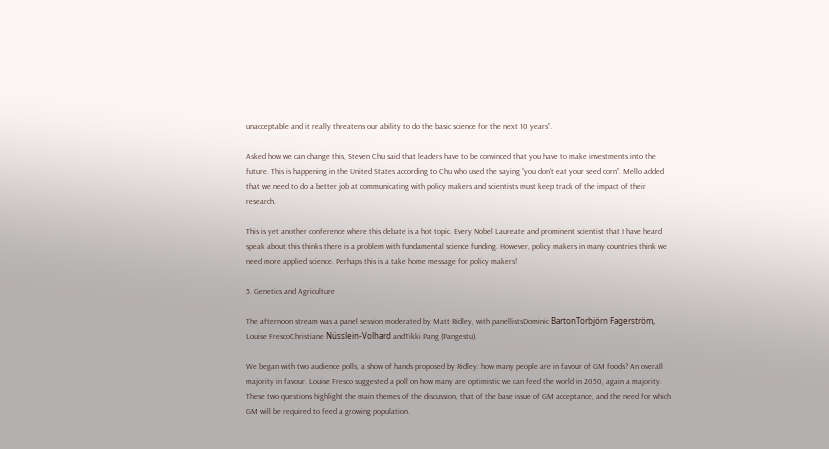unacceptable and it really threatens our ability to do the basic science for the next 10 years”.

Asked how we can change this, Steven Chu said that leaders have to be convinced that you have to make investments into the future. This is happening in the United States according to Chu who used the saying “you don’t eat your seed corn”. Mello added that we need to do a better job at communicating with policy makers and scientists must keep track of the impact of their research.

This is yet another conference where this debate is a hot topic. Every Nobel Laureate and prominent scientist that I have heard speak about this thinks there is a problem with fundamental science funding. However, policy makers in many countries think we need more applied science. Perhaps this is a take home message for policy makers!

5. Genetics and Agriculture

The afternoon stream was a panel session moderated by Matt Ridley, with panellistsDominic BartonTorbjörn Fagerström, Louise FrescoChristiane Nüsslein-Volhard andTikki Pang (Pangestu).

We began with two audience polls, a show of hands proposed by Ridley: how many people are in favour of GM foods? An overall majority in favour. Louise Fresco suggested a poll on how many are optimistic we can feed the world in 2050, again a majority. These two questions highlight the main themes of the discussion, that of the base issue of GM acceptance, and the need for which GM will be required to feed a growing population.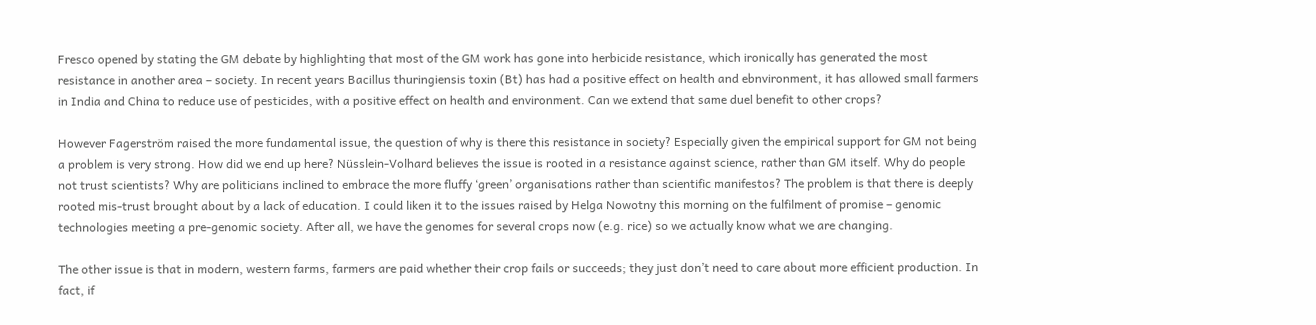Fresco opened by stating the GM debate by highlighting that most of the GM work has gone into herbicide resistance, which ironically has generated the most resistance in another area – society. In recent years Bacillus thuringiensis toxin (Bt) has had a positive effect on health and ebnvironment, it has allowed small farmers in India and China to reduce use of pesticides, with a positive effect on health and environment. Can we extend that same duel benefit to other crops?

However Fagerström raised the more fundamental issue, the question of why is there this resistance in society? Especially given the empirical support for GM not being a problem is very strong. How did we end up here? Nüsslein-Volhard believes the issue is rooted in a resistance against science, rather than GM itself. Why do people not trust scientists? Why are politicians inclined to embrace the more fluffy ‘green’ organisations rather than scientific manifestos? The problem is that there is deeply rooted mis-trust brought about by a lack of education. I could liken it to the issues raised by Helga Nowotny this morning on the fulfilment of promise – genomic technologies meeting a pre-genomic society. After all, we have the genomes for several crops now (e.g. rice) so we actually know what we are changing.

The other issue is that in modern, western farms, farmers are paid whether their crop fails or succeeds; they just don’t need to care about more efficient production. In fact, if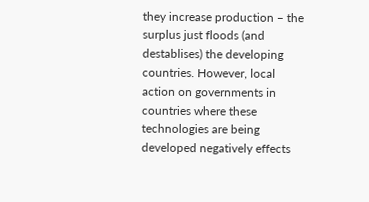they increase production – the surplus just floods (and destablises) the developing countries. However, local action on governments in countries where these technologies are being developed negatively effects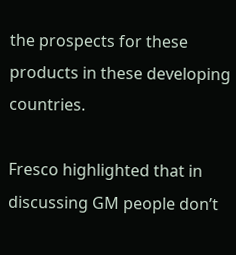the prospects for these products in these developing countries.

Fresco highlighted that in discussing GM people don’t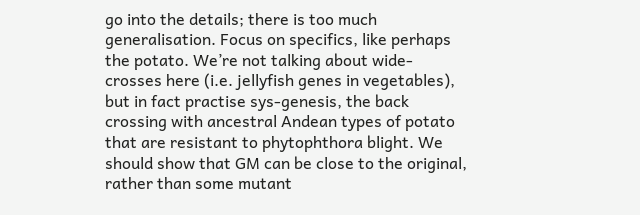go into the details; there is too much generalisation. Focus on specifics, like perhaps the potato. We’re not talking about wide-crosses here (i.e. jellyfish genes in vegetables), but in fact practise sys-genesis, the back crossing with ancestral Andean types of potato that are resistant to phytophthora blight. We should show that GM can be close to the original, rather than some mutant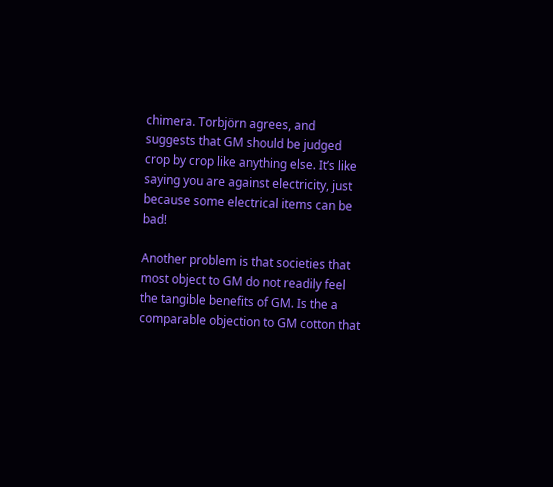chimera. Torbjörn agrees, and suggests that GM should be judged crop by crop like anything else. It’s like saying you are against electricity, just because some electrical items can be bad!

Another problem is that societies that most object to GM do not readily feel the tangible benefits of GM. Is the a comparable objection to GM cotton that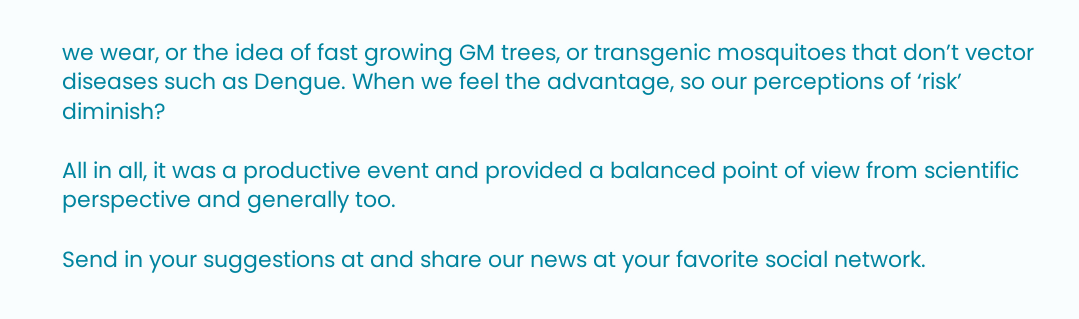we wear, or the idea of fast growing GM trees, or transgenic mosquitoes that don’t vector diseases such as Dengue. When we feel the advantage, so our perceptions of ‘risk’ diminish?

All in all, it was a productive event and provided a balanced point of view from scientific perspective and generally too.

Send in your suggestions at and share our news at your favorite social network.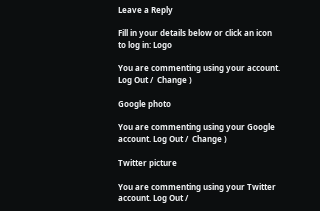Leave a Reply

Fill in your details below or click an icon to log in: Logo

You are commenting using your account. Log Out /  Change )

Google photo

You are commenting using your Google account. Log Out /  Change )

Twitter picture

You are commenting using your Twitter account. Log Out /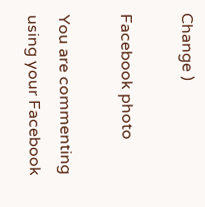Change )

Facebook photo

You are commenting using your Facebook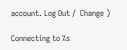account. Log Out /  Change )

Connecting to %s